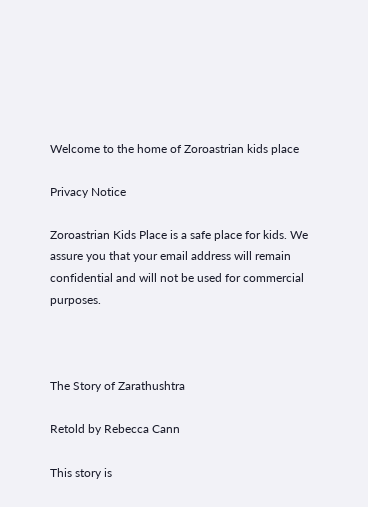Welcome to the home of Zoroastrian kids place

Privacy Notice

Zoroastrian Kids Place is a safe place for kids. We assure you that your email address will remain confidential and will not be used for commercial purposes.



The Story of Zarathushtra

Retold by Rebecca Cann

This story is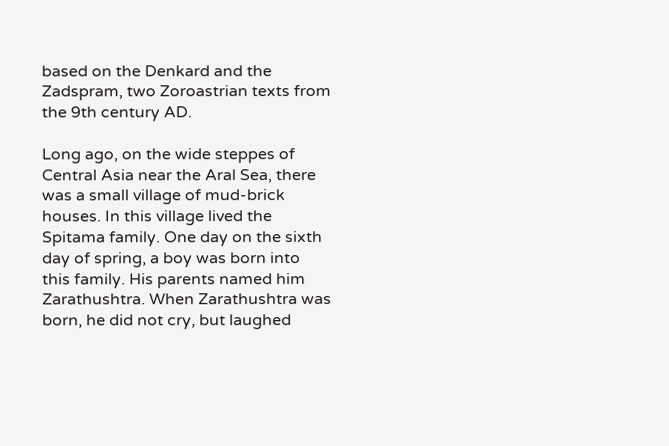based on the Denkard and the Zadspram, two Zoroastrian texts from the 9th century AD.

Long ago, on the wide steppes of Central Asia near the Aral Sea, there was a small village of mud-brick houses. In this village lived the Spitama family. One day on the sixth day of spring, a boy was born into this family. His parents named him Zarathushtra. When Zarathushtra was born, he did not cry, but laughed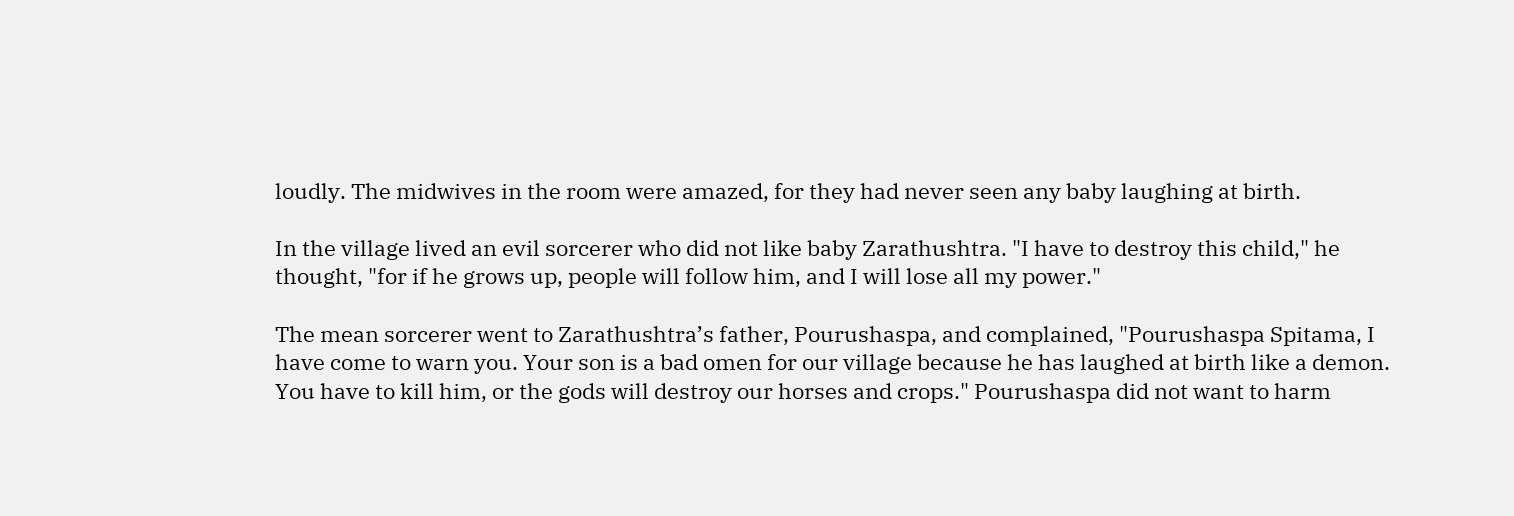loudly. The midwives in the room were amazed, for they had never seen any baby laughing at birth.

In the village lived an evil sorcerer who did not like baby Zarathushtra. "I have to destroy this child," he thought, "for if he grows up, people will follow him, and I will lose all my power."

The mean sorcerer went to Zarathushtra’s father, Pourushaspa, and complained, "Pourushaspa Spitama, I have come to warn you. Your son is a bad omen for our village because he has laughed at birth like a demon. You have to kill him, or the gods will destroy our horses and crops." Pourushaspa did not want to harm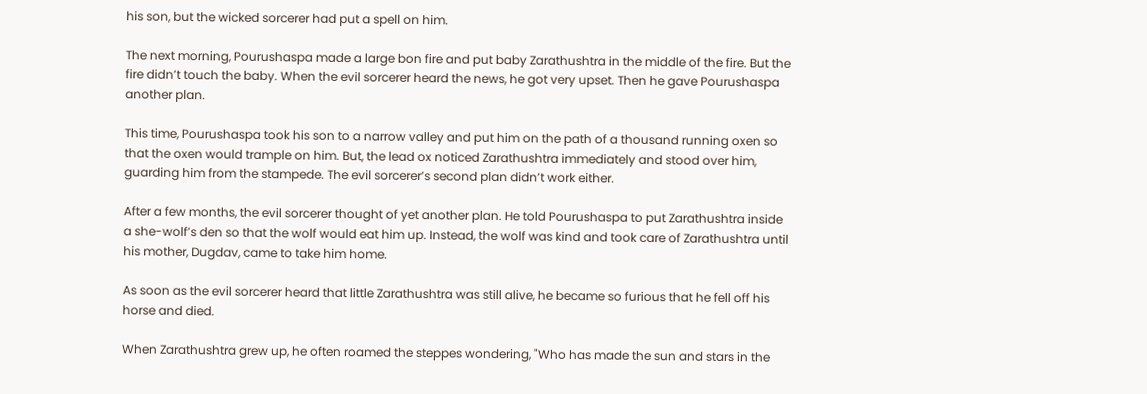his son, but the wicked sorcerer had put a spell on him.

The next morning, Pourushaspa made a large bon fire and put baby Zarathushtra in the middle of the fire. But the fire didn’t touch the baby. When the evil sorcerer heard the news, he got very upset. Then he gave Pourushaspa another plan.

This time, Pourushaspa took his son to a narrow valley and put him on the path of a thousand running oxen so that the oxen would trample on him. But, the lead ox noticed Zarathushtra immediately and stood over him, guarding him from the stampede. The evil sorcerer’s second plan didn’t work either.

After a few months, the evil sorcerer thought of yet another plan. He told Pourushaspa to put Zarathushtra inside a she-wolf’s den so that the wolf would eat him up. Instead, the wolf was kind and took care of Zarathushtra until his mother, Dugdav, came to take him home.

As soon as the evil sorcerer heard that little Zarathushtra was still alive, he became so furious that he fell off his horse and died.

When Zarathushtra grew up, he often roamed the steppes wondering, "Who has made the sun and stars in the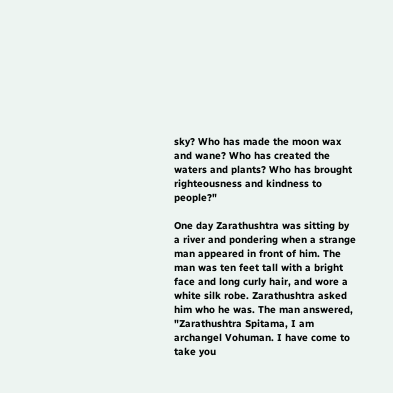sky? Who has made the moon wax and wane? Who has created the waters and plants? Who has brought righteousness and kindness to people?"

One day Zarathushtra was sitting by a river and pondering when a strange man appeared in front of him. The man was ten feet tall with a bright face and long curly hair, and wore a white silk robe. Zarathushtra asked him who he was. The man answered, "Zarathushtra Spitama, I am archangel Vohuman. I have come to take you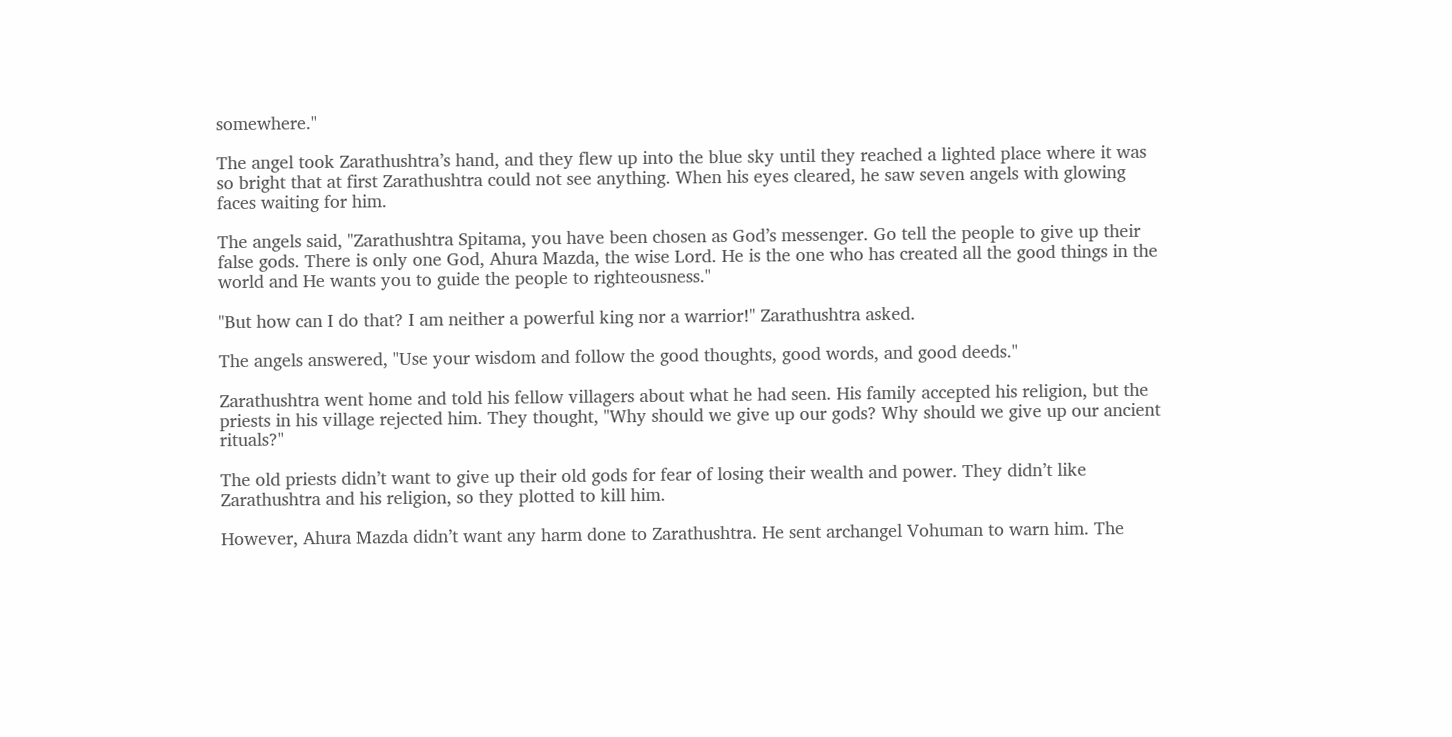somewhere."

The angel took Zarathushtra’s hand, and they flew up into the blue sky until they reached a lighted place where it was so bright that at first Zarathushtra could not see anything. When his eyes cleared, he saw seven angels with glowing faces waiting for him.

The angels said, "Zarathushtra Spitama, you have been chosen as God’s messenger. Go tell the people to give up their false gods. There is only one God, Ahura Mazda, the wise Lord. He is the one who has created all the good things in the world and He wants you to guide the people to righteousness."

"But how can I do that? I am neither a powerful king nor a warrior!" Zarathushtra asked.

The angels answered, "Use your wisdom and follow the good thoughts, good words, and good deeds."

Zarathushtra went home and told his fellow villagers about what he had seen. His family accepted his religion, but the priests in his village rejected him. They thought, "Why should we give up our gods? Why should we give up our ancient rituals?"

The old priests didn’t want to give up their old gods for fear of losing their wealth and power. They didn’t like Zarathushtra and his religion, so they plotted to kill him.

However, Ahura Mazda didn’t want any harm done to Zarathushtra. He sent archangel Vohuman to warn him. The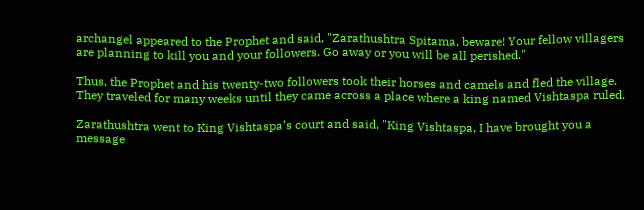archangel appeared to the Prophet and said, "Zarathushtra Spitama, beware! Your fellow villagers are planning to kill you and your followers. Go away or you will be all perished."

Thus, the Prophet and his twenty-two followers took their horses and camels and fled the village. They traveled for many weeks until they came across a place where a king named Vishtaspa ruled.

Zarathushtra went to King Vishtaspa’s court and said, "King Vishtaspa, I have brought you a message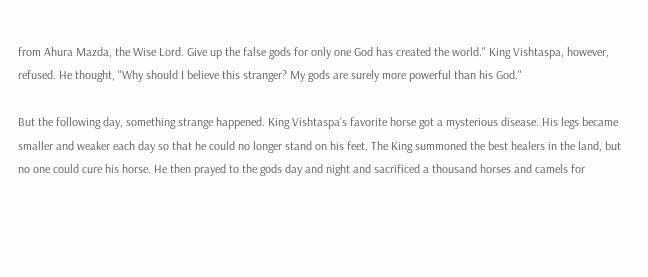from Ahura Mazda, the Wise Lord. Give up the false gods for only one God has created the world." King Vishtaspa, however, refused. He thought, "Why should I believe this stranger? My gods are surely more powerful than his God."

But the following day, something strange happened. King Vishtaspa’s favorite horse got a mysterious disease. His legs became smaller and weaker each day so that he could no longer stand on his feet. The King summoned the best healers in the land, but no one could cure his horse. He then prayed to the gods day and night and sacrificed a thousand horses and camels for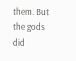them. But the gods did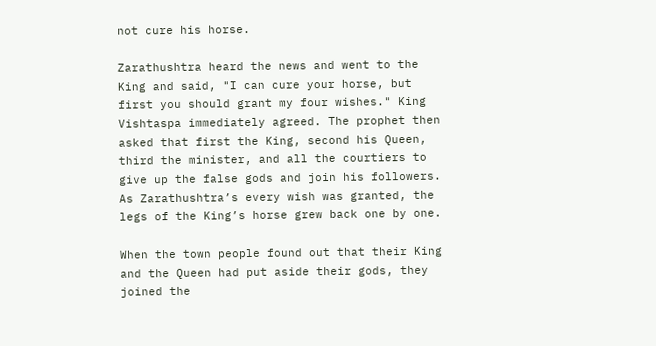not cure his horse.

Zarathushtra heard the news and went to the King and said, "I can cure your horse, but first you should grant my four wishes." King Vishtaspa immediately agreed. The prophet then asked that first the King, second his Queen, third the minister, and all the courtiers to give up the false gods and join his followers. As Zarathushtra’s every wish was granted, the legs of the King’s horse grew back one by one.

When the town people found out that their King and the Queen had put aside their gods, they joined the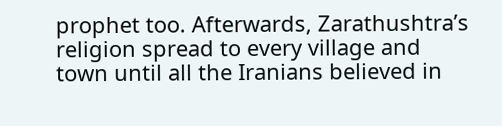prophet too. Afterwards, Zarathushtra’s religion spread to every village and town until all the Iranians believed in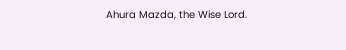Ahura Mazda, the Wise Lord.